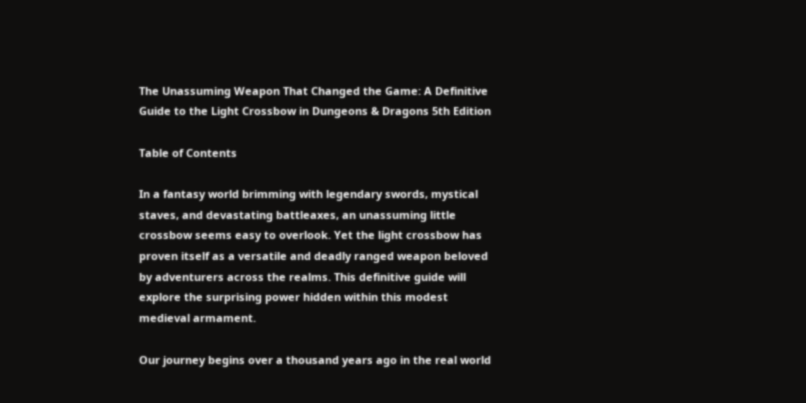The Unassuming Weapon That Changed the Game: A Definitive Guide to the Light Crossbow in Dungeons & Dragons 5th Edition

Table of Contents

In a fantasy world brimming with legendary swords, mystical staves, and devastating battleaxes, an unassuming little crossbow seems easy to overlook. Yet the light crossbow has proven itself as a versatile and deadly ranged weapon beloved by adventurers across the realms. This definitive guide will explore the surprising power hidden within this modest medieval armament.

Our journey begins over a thousand years ago in the real world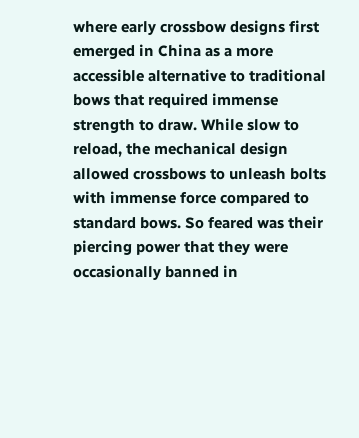where early crossbow designs first emerged in China as a more accessible alternative to traditional bows that required immense strength to draw. While slow to reload, the mechanical design allowed crossbows to unleash bolts with immense force compared to standard bows. So feared was their piercing power that they were occasionally banned in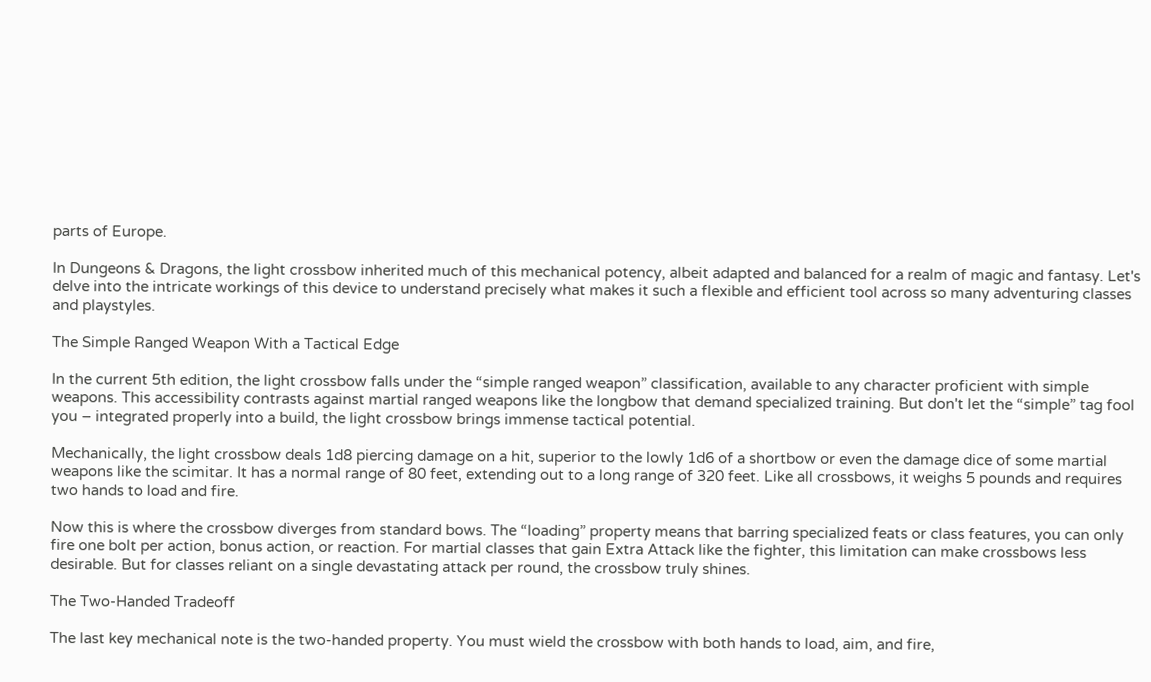parts of Europe.

In Dungeons & Dragons, the light crossbow inherited much of this mechanical potency, albeit adapted and balanced for a realm of magic and fantasy. Let's delve into the intricate workings of this device to understand precisely what makes it such a flexible and efficient tool across so many adventuring classes and playstyles.

The Simple Ranged Weapon With a Tactical Edge

In the current 5th edition, the light crossbow falls under the “simple ranged weapon” classification, available to any character proficient with simple weapons. This accessibility contrasts against martial ranged weapons like the longbow that demand specialized training. But don't let the “simple” tag fool you – integrated properly into a build, the light crossbow brings immense tactical potential.

Mechanically, the light crossbow deals 1d8 piercing damage on a hit, superior to the lowly 1d6 of a shortbow or even the damage dice of some martial weapons like the scimitar. It has a normal range of 80 feet, extending out to a long range of 320 feet. Like all crossbows, it weighs 5 pounds and requires two hands to load and fire.

Now this is where the crossbow diverges from standard bows. The “loading” property means that barring specialized feats or class features, you can only fire one bolt per action, bonus action, or reaction. For martial classes that gain Extra Attack like the fighter, this limitation can make crossbows less desirable. But for classes reliant on a single devastating attack per round, the crossbow truly shines.

The Two-Handed Tradeoff

The last key mechanical note is the two-handed property. You must wield the crossbow with both hands to load, aim, and fire,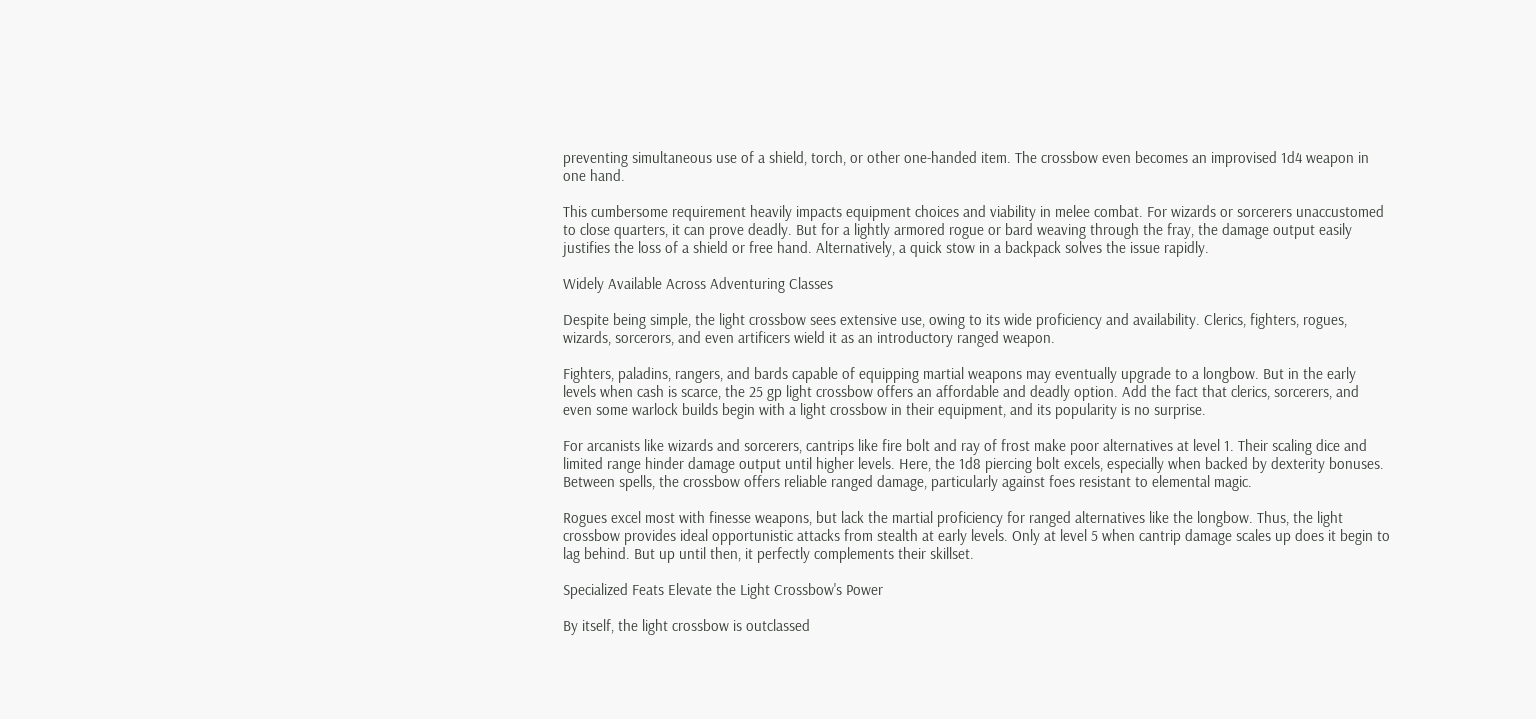preventing simultaneous use of a shield, torch, or other one-handed item. The crossbow even becomes an improvised 1d4 weapon in one hand.

This cumbersome requirement heavily impacts equipment choices and viability in melee combat. For wizards or sorcerers unaccustomed to close quarters, it can prove deadly. But for a lightly armored rogue or bard weaving through the fray, the damage output easily justifies the loss of a shield or free hand. Alternatively, a quick stow in a backpack solves the issue rapidly.

Widely Available Across Adventuring Classes

Despite being simple, the light crossbow sees extensive use, owing to its wide proficiency and availability. Clerics, fighters, rogues, wizards, sorcerors, and even artificers wield it as an introductory ranged weapon.

Fighters, paladins, rangers, and bards capable of equipping martial weapons may eventually upgrade to a longbow. But in the early levels when cash is scarce, the 25 gp light crossbow offers an affordable and deadly option. Add the fact that clerics, sorcerers, and even some warlock builds begin with a light crossbow in their equipment, and its popularity is no surprise.

For arcanists like wizards and sorcerers, cantrips like fire bolt and ray of frost make poor alternatives at level 1. Their scaling dice and limited range hinder damage output until higher levels. Here, the 1d8 piercing bolt excels, especially when backed by dexterity bonuses. Between spells, the crossbow offers reliable ranged damage, particularly against foes resistant to elemental magic.

Rogues excel most with finesse weapons, but lack the martial proficiency for ranged alternatives like the longbow. Thus, the light crossbow provides ideal opportunistic attacks from stealth at early levels. Only at level 5 when cantrip damage scales up does it begin to lag behind. But up until then, it perfectly complements their skillset.

Specialized Feats Elevate the Light Crossbow's Power

By itself, the light crossbow is outclassed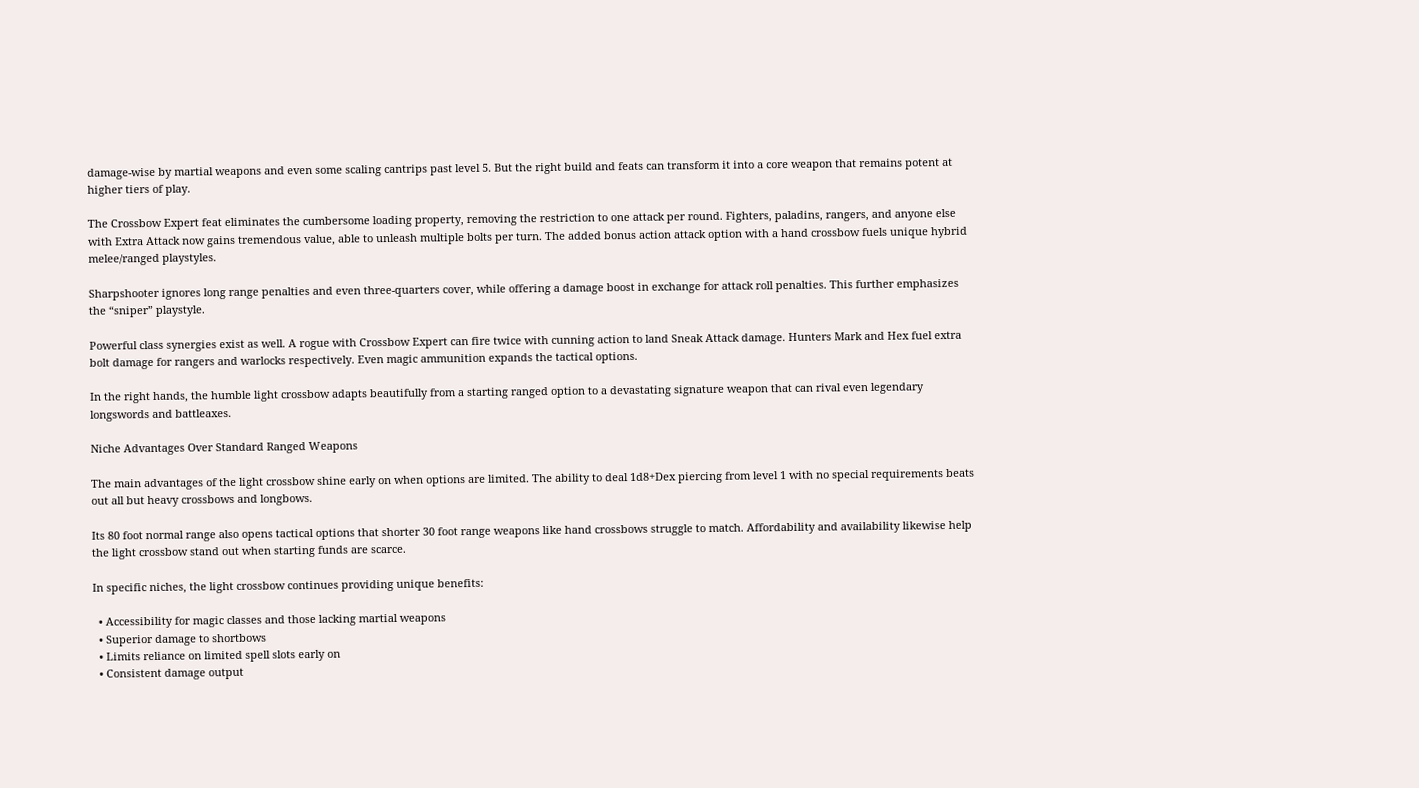damage-wise by martial weapons and even some scaling cantrips past level 5. But the right build and feats can transform it into a core weapon that remains potent at higher tiers of play.

The Crossbow Expert feat eliminates the cumbersome loading property, removing the restriction to one attack per round. Fighters, paladins, rangers, and anyone else with Extra Attack now gains tremendous value, able to unleash multiple bolts per turn. The added bonus action attack option with a hand crossbow fuels unique hybrid melee/ranged playstyles.

Sharpshooter ignores long range penalties and even three-quarters cover, while offering a damage boost in exchange for attack roll penalties. This further emphasizes the “sniper” playstyle.

Powerful class synergies exist as well. A rogue with Crossbow Expert can fire twice with cunning action to land Sneak Attack damage. Hunters Mark and Hex fuel extra bolt damage for rangers and warlocks respectively. Even magic ammunition expands the tactical options.

In the right hands, the humble light crossbow adapts beautifully from a starting ranged option to a devastating signature weapon that can rival even legendary longswords and battleaxes.

Niche Advantages Over Standard Ranged Weapons

The main advantages of the light crossbow shine early on when options are limited. The ability to deal 1d8+Dex piercing from level 1 with no special requirements beats out all but heavy crossbows and longbows.

Its 80 foot normal range also opens tactical options that shorter 30 foot range weapons like hand crossbows struggle to match. Affordability and availability likewise help the light crossbow stand out when starting funds are scarce.

In specific niches, the light crossbow continues providing unique benefits:

  • Accessibility for magic classes and those lacking martial weapons
  • Superior damage to shortbows
  • Limits reliance on limited spell slots early on
  • Consistent damage output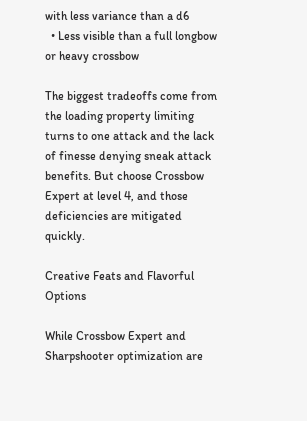with less variance than a d6
  • Less visible than a full longbow or heavy crossbow

The biggest tradeoffs come from the loading property limiting turns to one attack and the lack of finesse denying sneak attack benefits. But choose Crossbow Expert at level 4, and those deficiencies are mitigated quickly.

Creative Feats and Flavorful Options

While Crossbow Expert and Sharpshooter optimization are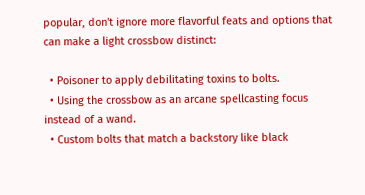popular, don't ignore more flavorful feats and options that can make a light crossbow distinct:

  • Poisoner to apply debilitating toxins to bolts.
  • Using the crossbow as an arcane spellcasting focus instead of a wand.
  • Custom bolts that match a backstory like black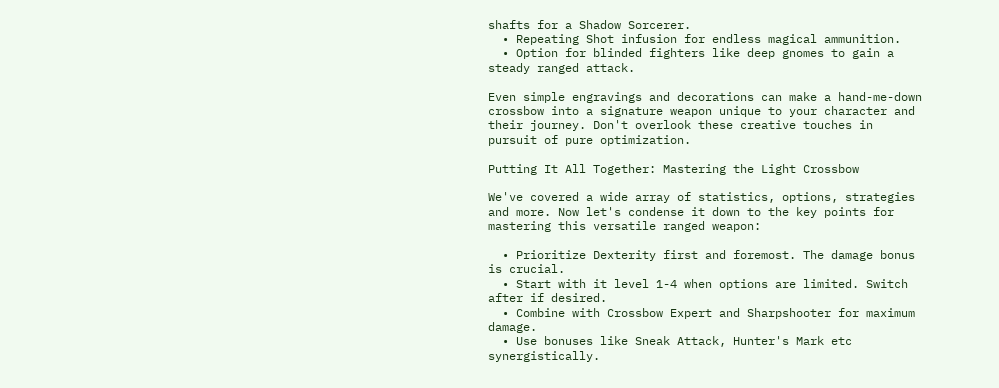shafts for a Shadow Sorcerer.
  • Repeating Shot infusion for endless magical ammunition.
  • Option for blinded fighters like deep gnomes to gain a steady ranged attack.

Even simple engravings and decorations can make a hand-me-down crossbow into a signature weapon unique to your character and their journey. Don't overlook these creative touches in pursuit of pure optimization.

Putting It All Together: Mastering the Light Crossbow

We've covered a wide array of statistics, options, strategies and more. Now let's condense it down to the key points for mastering this versatile ranged weapon:

  • Prioritize Dexterity first and foremost. The damage bonus is crucial.
  • Start with it level 1-4 when options are limited. Switch after if desired.
  • Combine with Crossbow Expert and Sharpshooter for maximum damage.
  • Use bonuses like Sneak Attack, Hunter's Mark etc synergistically.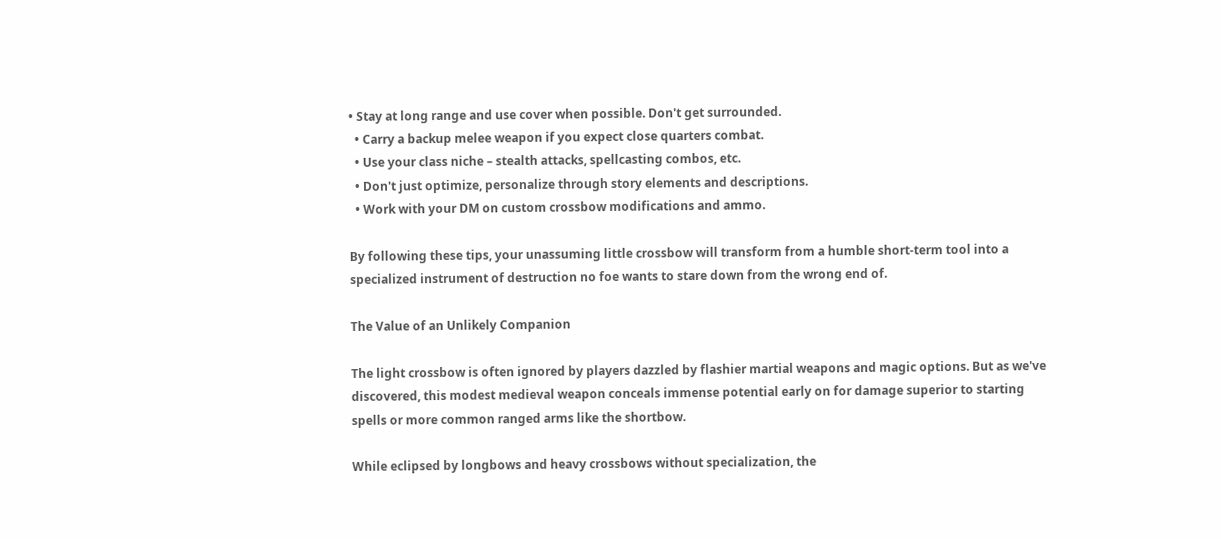• Stay at long range and use cover when possible. Don't get surrounded.
  • Carry a backup melee weapon if you expect close quarters combat.
  • Use your class niche – stealth attacks, spellcasting combos, etc.
  • Don't just optimize, personalize through story elements and descriptions.
  • Work with your DM on custom crossbow modifications and ammo.

By following these tips, your unassuming little crossbow will transform from a humble short-term tool into a specialized instrument of destruction no foe wants to stare down from the wrong end of.

The Value of an Unlikely Companion

The light crossbow is often ignored by players dazzled by flashier martial weapons and magic options. But as we've discovered, this modest medieval weapon conceals immense potential early on for damage superior to starting spells or more common ranged arms like the shortbow.

While eclipsed by longbows and heavy crossbows without specialization, the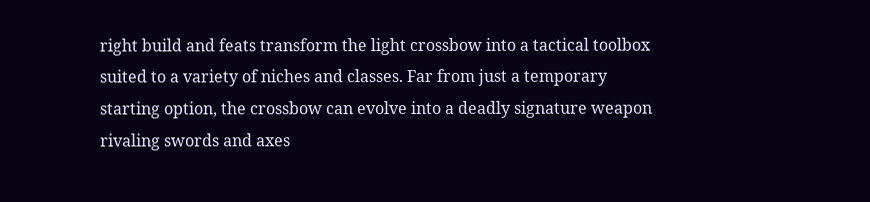right build and feats transform the light crossbow into a tactical toolbox suited to a variety of niches and classes. Far from just a temporary starting option, the crossbow can evolve into a deadly signature weapon rivaling swords and axes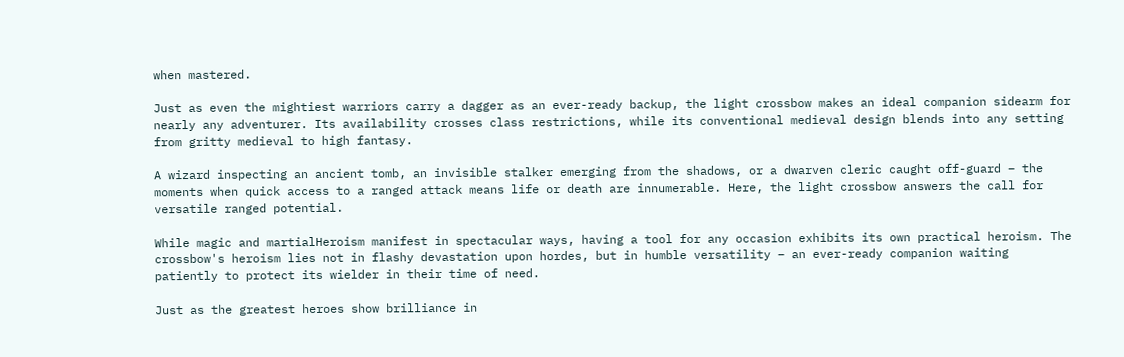when mastered.

Just as even the mightiest warriors carry a dagger as an ever-ready backup, the light crossbow makes an ideal companion sidearm for nearly any adventurer. Its availability crosses class restrictions, while its conventional medieval design blends into any setting from gritty medieval to high fantasy.

A wizard inspecting an ancient tomb, an invisible stalker emerging from the shadows, or a dwarven cleric caught off-guard – the moments when quick access to a ranged attack means life or death are innumerable. Here, the light crossbow answers the call for versatile ranged potential.

While magic and martialHeroism manifest in spectacular ways, having a tool for any occasion exhibits its own practical heroism. The crossbow's heroism lies not in flashy devastation upon hordes, but in humble versatility – an ever-ready companion waiting patiently to protect its wielder in their time of need.

Just as the greatest heroes show brilliance in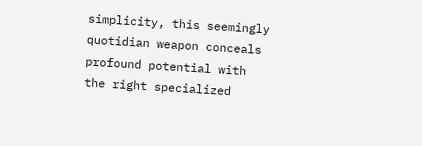simplicity, this seemingly quotidian weapon conceals profound potential with the right specialized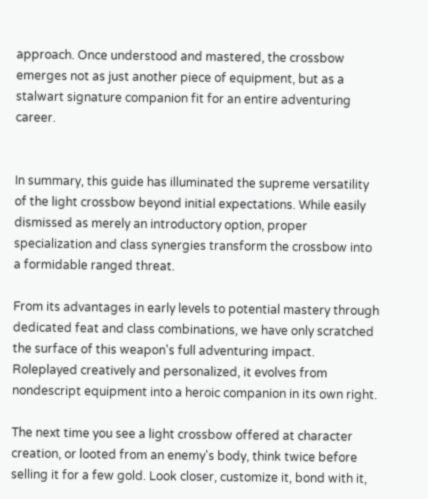approach. Once understood and mastered, the crossbow emerges not as just another piece of equipment, but as a stalwart signature companion fit for an entire adventuring career.


In summary, this guide has illuminated the supreme versatility of the light crossbow beyond initial expectations. While easily dismissed as merely an introductory option, proper specialization and class synergies transform the crossbow into a formidable ranged threat.

From its advantages in early levels to potential mastery through dedicated feat and class combinations, we have only scratched the surface of this weapon's full adventuring impact. Roleplayed creatively and personalized, it evolves from nondescript equipment into a heroic companion in its own right.

The next time you see a light crossbow offered at character creation, or looted from an enemy's body, think twice before selling it for a few gold. Look closer, customize it, bond with it,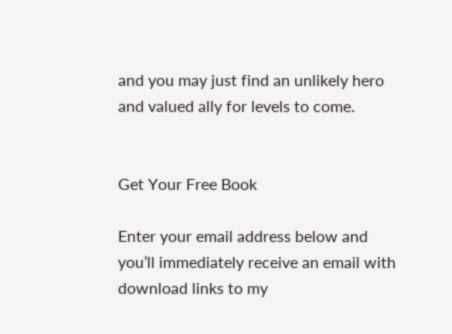and you may just find an unlikely hero and valued ally for levels to come.


Get Your Free Book

Enter your email address below and you’ll immediately receive an email with download links to my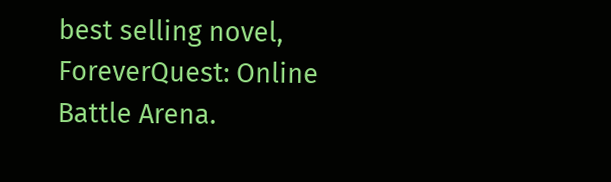best selling novel, ForeverQuest: Online Battle Arena.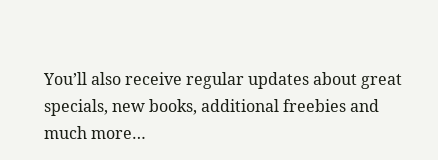You’ll also receive regular updates about great specials, new books, additional freebies and much more…